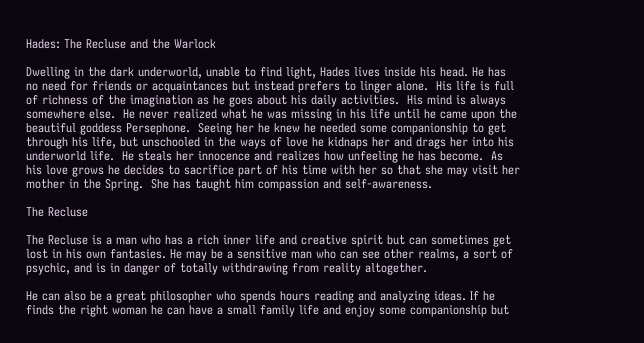Hades: The Recluse and the Warlock

Dwelling in the dark underworld, unable to find light, Hades lives inside his head. He has no need for friends or acquaintances but instead prefers to linger alone.  His life is full of richness of the imagination as he goes about his daily activities.  His mind is always somewhere else.  He never realized what he was missing in his life until he came upon the beautiful goddess Persephone.  Seeing her he knew he needed some companionship to get through his life, but unschooled in the ways of love he kidnaps her and drags her into his underworld life.  He steals her innocence and realizes how unfeeling he has become.  As his love grows he decides to sacrifice part of his time with her so that she may visit her mother in the Spring.  She has taught him compassion and self-awareness.

The Recluse

The Recluse is a man who has a rich inner life and creative spirit but can sometimes get lost in his own fantasies. He may be a sensitive man who can see other realms, a sort of psychic, and is in danger of totally withdrawing from reality altogether.

He can also be a great philosopher who spends hours reading and analyzing ideas. If he finds the right woman he can have a small family life and enjoy some companionship but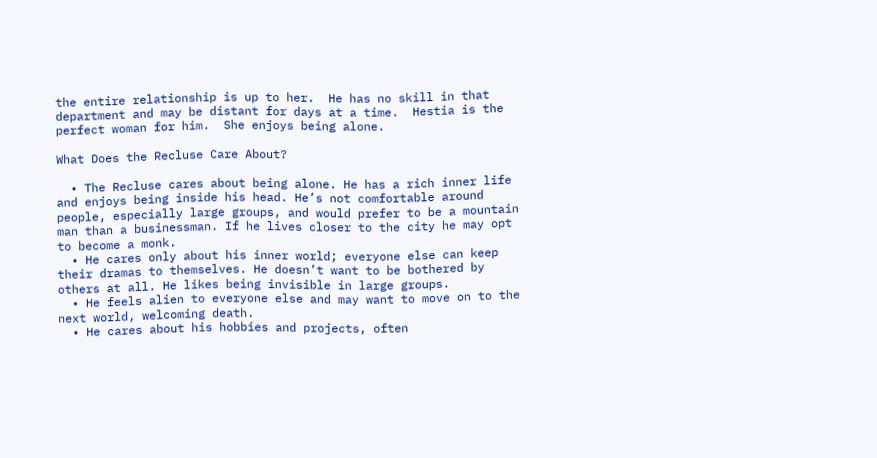the entire relationship is up to her.  He has no skill in that department and may be distant for days at a time.  Hestia is the perfect woman for him.  She enjoys being alone.

What Does the Recluse Care About?

  • The Recluse cares about being alone. He has a rich inner life and enjoys being inside his head. He’s not comfortable around people, especially large groups, and would prefer to be a mountain man than a businessman. If he lives closer to the city he may opt to become a monk.
  • He cares only about his inner world; everyone else can keep their dramas to themselves. He doesn’t want to be bothered by others at all. He likes being invisible in large groups.
  • He feels alien to everyone else and may want to move on to the next world, welcoming death.
  • He cares about his hobbies and projects, often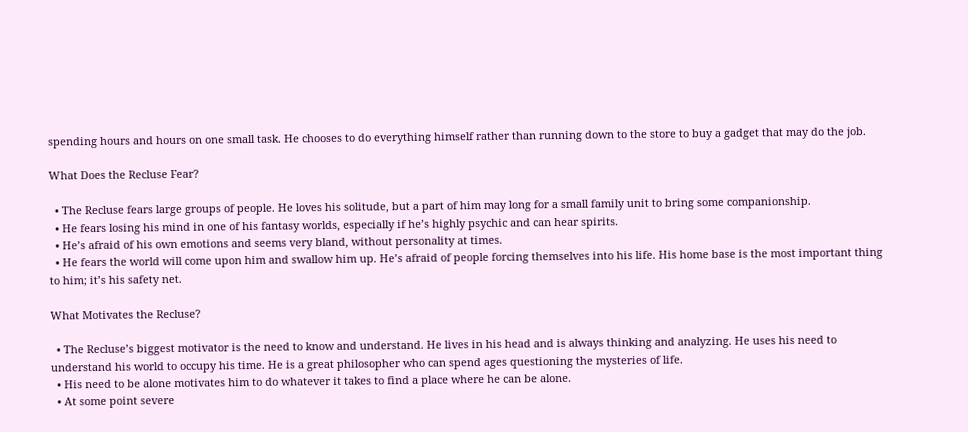spending hours and hours on one small task. He chooses to do everything himself rather than running down to the store to buy a gadget that may do the job.

What Does the Recluse Fear?

  • The Recluse fears large groups of people. He loves his solitude, but a part of him may long for a small family unit to bring some companionship.
  • He fears losing his mind in one of his fantasy worlds, especially if he’s highly psychic and can hear spirits.
  • He’s afraid of his own emotions and seems very bland, without personality at times.
  • He fears the world will come upon him and swallow him up. He’s afraid of people forcing themselves into his life. His home base is the most important thing to him; it’s his safety net.

What Motivates the Recluse?

  • The Recluse’s biggest motivator is the need to know and understand. He lives in his head and is always thinking and analyzing. He uses his need to understand his world to occupy his time. He is a great philosopher who can spend ages questioning the mysteries of life.
  • His need to be alone motivates him to do whatever it takes to find a place where he can be alone.
  • At some point severe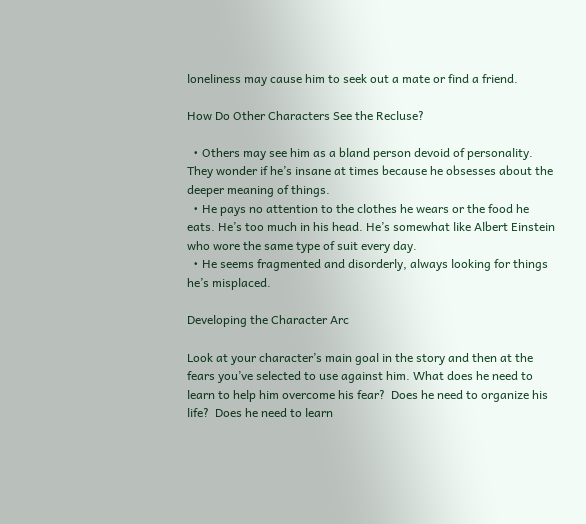loneliness may cause him to seek out a mate or find a friend.

How Do Other Characters See the Recluse?

  • Others may see him as a bland person devoid of personality. They wonder if he’s insane at times because he obsesses about the deeper meaning of things.
  • He pays no attention to the clothes he wears or the food he eats. He’s too much in his head. He’s somewhat like Albert Einstein who wore the same type of suit every day.
  • He seems fragmented and disorderly, always looking for things he’s misplaced.

Developing the Character Arc

Look at your character’s main goal in the story and then at the fears you’ve selected to use against him. What does he need to learn to help him overcome his fear?  Does he need to organize his life?  Does he need to learn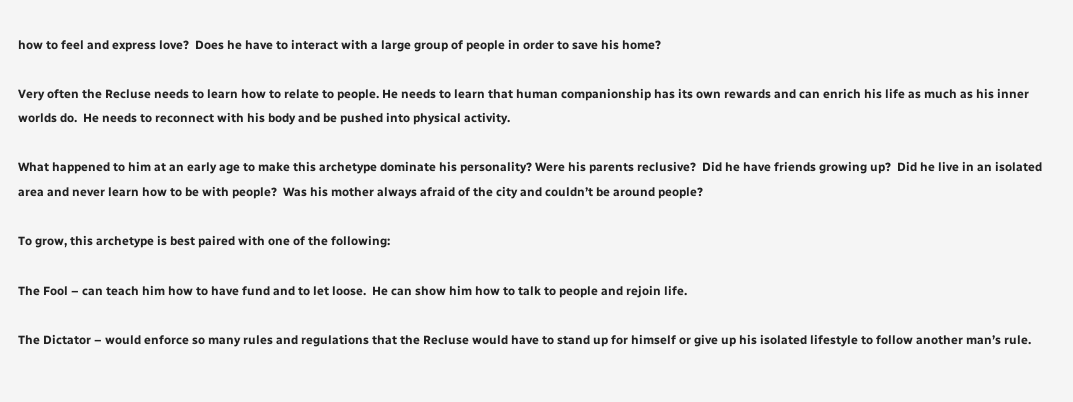how to feel and express love?  Does he have to interact with a large group of people in order to save his home?

Very often the Recluse needs to learn how to relate to people. He needs to learn that human companionship has its own rewards and can enrich his life as much as his inner worlds do.  He needs to reconnect with his body and be pushed into physical activity.

What happened to him at an early age to make this archetype dominate his personality? Were his parents reclusive?  Did he have friends growing up?  Did he live in an isolated area and never learn how to be with people?  Was his mother always afraid of the city and couldn’t be around people?

To grow, this archetype is best paired with one of the following:

The Fool – can teach him how to have fund and to let loose.  He can show him how to talk to people and rejoin life.

The Dictator – would enforce so many rules and regulations that the Recluse would have to stand up for himself or give up his isolated lifestyle to follow another man’s rule.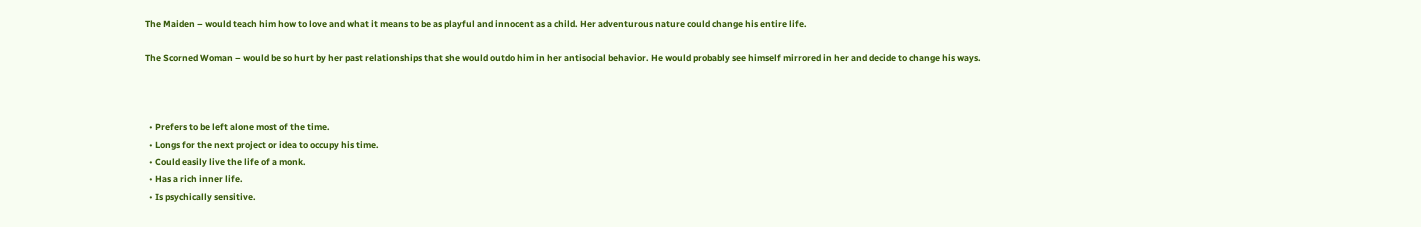The Maiden – would teach him how to love and what it means to be as playful and innocent as a child. Her adventurous nature could change his entire life.

The Scorned Woman – would be so hurt by her past relationships that she would outdo him in her antisocial behavior. He would probably see himself mirrored in her and decide to change his ways.



  • Prefers to be left alone most of the time.
  • Longs for the next project or idea to occupy his time.
  • Could easily live the life of a monk.
  • Has a rich inner life.
  • Is psychically sensitive.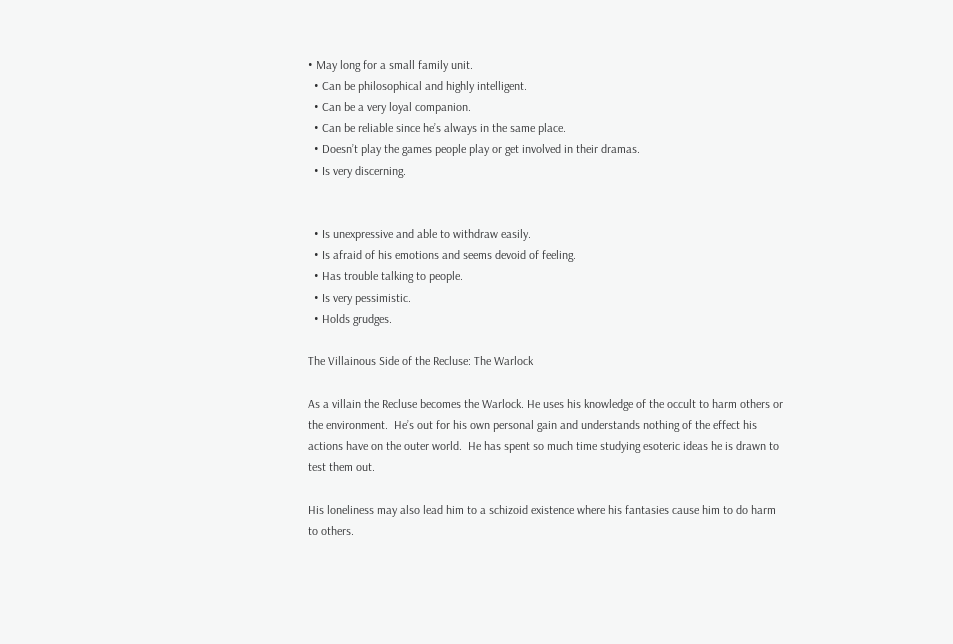• May long for a small family unit.
  • Can be philosophical and highly intelligent.
  • Can be a very loyal companion.
  • Can be reliable since he’s always in the same place.
  • Doesn’t play the games people play or get involved in their dramas.
  • Is very discerning.


  • Is unexpressive and able to withdraw easily.
  • Is afraid of his emotions and seems devoid of feeling.
  • Has trouble talking to people.
  • Is very pessimistic.
  • Holds grudges.

The Villainous Side of the Recluse: The Warlock

As a villain the Recluse becomes the Warlock. He uses his knowledge of the occult to harm others or the environment.  He’s out for his own personal gain and understands nothing of the effect his actions have on the outer world.  He has spent so much time studying esoteric ideas he is drawn to test them out.

His loneliness may also lead him to a schizoid existence where his fantasies cause him to do harm to others.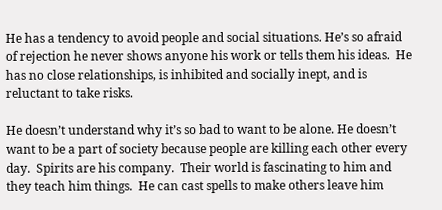He has a tendency to avoid people and social situations. He’s so afraid of rejection he never shows anyone his work or tells them his ideas.  He has no close relationships, is inhibited and socially inept, and is reluctant to take risks.

He doesn’t understand why it’s so bad to want to be alone. He doesn’t want to be a part of society because people are killing each other every day.  Spirits are his company.  Their world is fascinating to him and they teach him things.  He can cast spells to make others leave him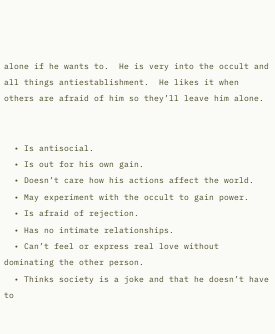alone if he wants to.  He is very into the occult and all things antiestablishment.  He likes it when others are afraid of him so they’ll leave him alone.


  • Is antisocial.
  • Is out for his own gain.
  • Doesn’t care how his actions affect the world.
  • May experiment with the occult to gain power.
  • Is afraid of rejection.
  • Has no intimate relationships.
  • Can’t feel or express real love without dominating the other person.
  • Thinks society is a joke and that he doesn’t have to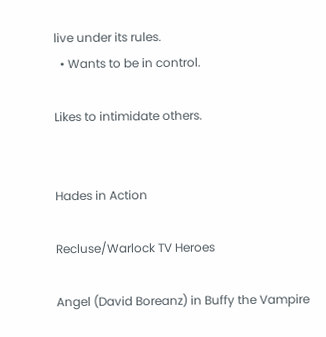live under its rules.
  • Wants to be in control.

Likes to intimidate others.


Hades in Action

Recluse/Warlock TV Heroes

Angel (David Boreanz) in Buffy the Vampire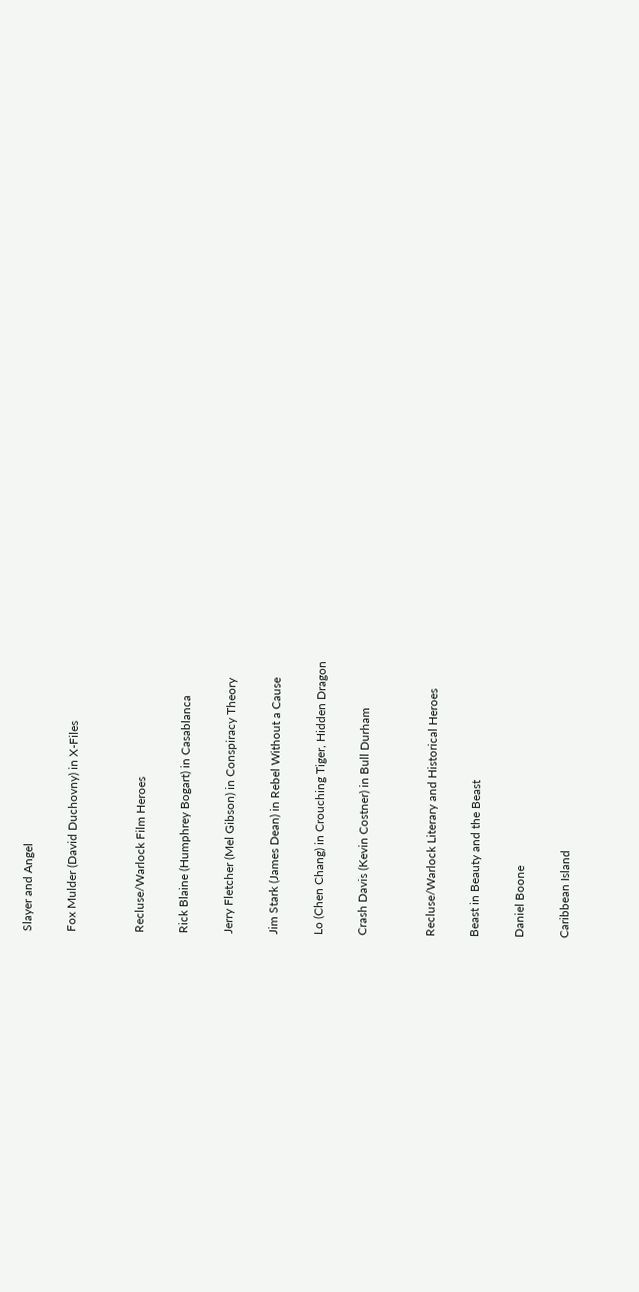Slayer and Angel

Fox Mulder (David Duchovny) in X-Files


Recluse/Warlock Film Heroes

Rick Blaine (Humphrey Bogart) in Casablanca

Jerry Fletcher (Mel Gibson) in Conspiracy Theory

Jim Stark (James Dean) in Rebel Without a Cause

Lo (Chen Chang) in Crouching Tiger, Hidden Dragon

Crash Davis (Kevin Costner) in Bull Durham


Recluse/Warlock Literary and Historical Heroes

Beast in Beauty and the Beast

Daniel Boone

Caribbean Island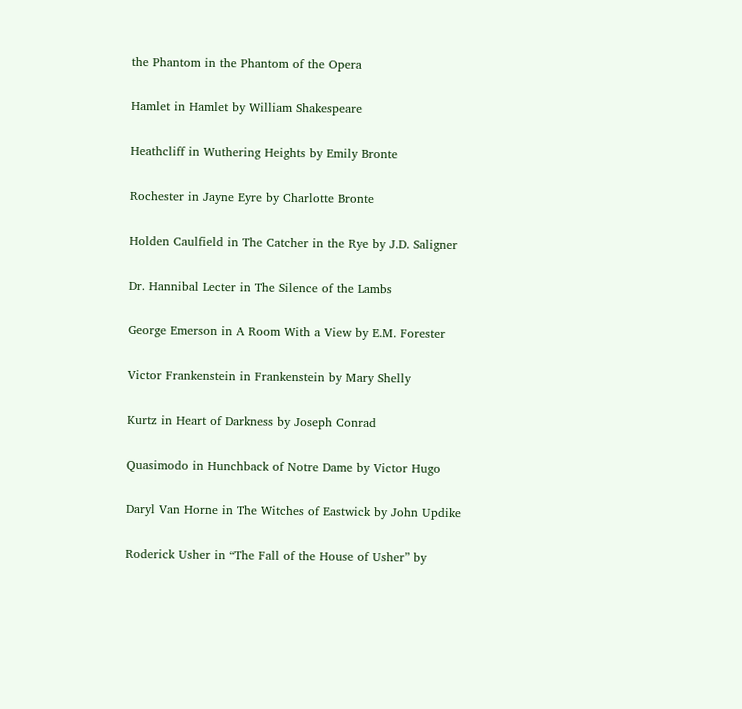the Phantom in the Phantom of the Opera

Hamlet in Hamlet by William Shakespeare

Heathcliff in Wuthering Heights by Emily Bronte

Rochester in Jayne Eyre by Charlotte Bronte

Holden Caulfield in The Catcher in the Rye by J.D. Saligner

Dr. Hannibal Lecter in The Silence of the Lambs

George Emerson in A Room With a View by E.M. Forester

Victor Frankenstein in Frankenstein by Mary Shelly

Kurtz in Heart of Darkness by Joseph Conrad

Quasimodo in Hunchback of Notre Dame by Victor Hugo

Daryl Van Horne in The Witches of Eastwick by John Updike

Roderick Usher in “The Fall of the House of Usher” by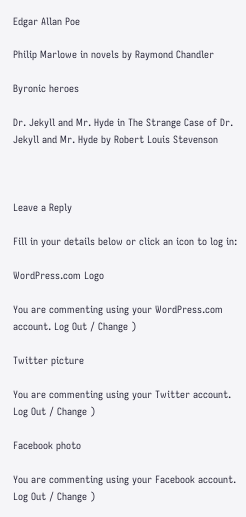Edgar Allan Poe

Philip Marlowe in novels by Raymond Chandler

Byronic heroes

Dr. Jekyll and Mr. Hyde in The Strange Case of Dr. Jekyll and Mr. Hyde by Robert Louis Stevenson



Leave a Reply

Fill in your details below or click an icon to log in:

WordPress.com Logo

You are commenting using your WordPress.com account. Log Out / Change )

Twitter picture

You are commenting using your Twitter account. Log Out / Change )

Facebook photo

You are commenting using your Facebook account. Log Out / Change )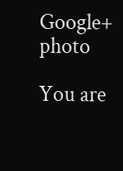Google+ photo

You are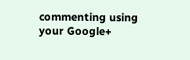commenting using your Google+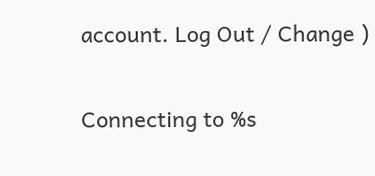account. Log Out / Change )

Connecting to %s